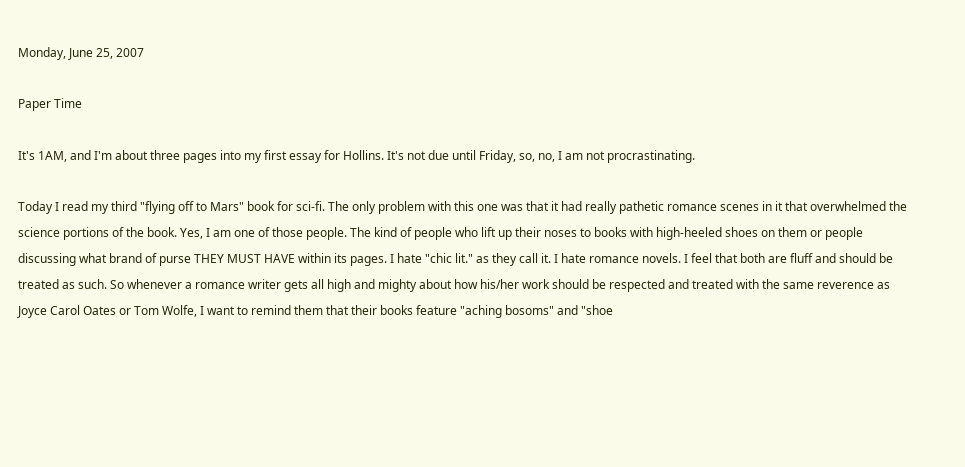Monday, June 25, 2007

Paper Time

It's 1AM, and I'm about three pages into my first essay for Hollins. It's not due until Friday, so, no, I am not procrastinating.

Today I read my third "flying off to Mars" book for sci-fi. The only problem with this one was that it had really pathetic romance scenes in it that overwhelmed the science portions of the book. Yes, I am one of those people. The kind of people who lift up their noses to books with high-heeled shoes on them or people discussing what brand of purse THEY MUST HAVE within its pages. I hate "chic lit." as they call it. I hate romance novels. I feel that both are fluff and should be treated as such. So whenever a romance writer gets all high and mighty about how his/her work should be respected and treated with the same reverence as Joyce Carol Oates or Tom Wolfe, I want to remind them that their books feature "aching bosoms" and "shoe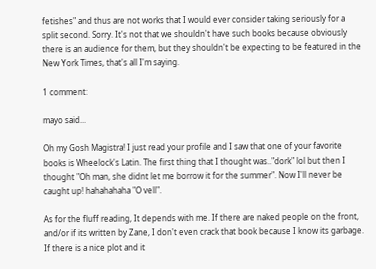fetishes" and thus are not works that I would ever consider taking seriously for a split second. Sorry. It's not that we shouldn't have such books because obviously there is an audience for them, but they shouldn't be expecting to be featured in the New York Times, that's all I'm saying.

1 comment:

mayo said...

Oh my Gosh Magistra! I just read your profile and I saw that one of your favorite books is Wheelock's Latin. The first thing that I thought was.."dork" lol but then I thought "Oh man, she didnt let me borrow it for the summer". Now I'll never be caught up! hahahahaha "O vell".

As for the fluff reading, It depends with me. If there are naked people on the front, and/or if its written by Zane, I don't even crack that book because I know its garbage. If there is a nice plot and it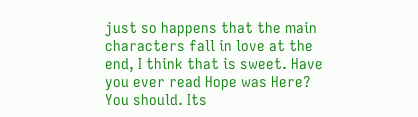just so happens that the main characters fall in love at the end, I think that is sweet. Have you ever read Hope was Here? You should. Its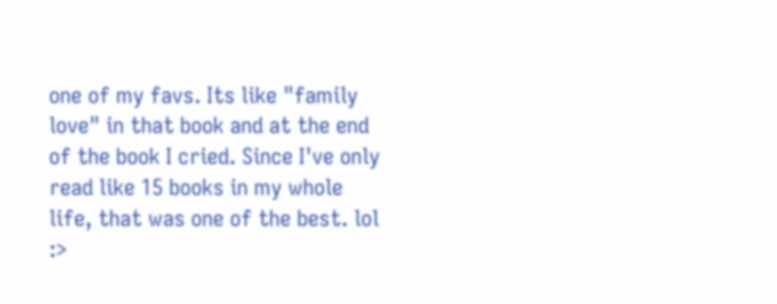one of my favs. Its like "family love" in that book and at the end of the book I cried. Since I've only read like 15 books in my whole life, that was one of the best. lol :>